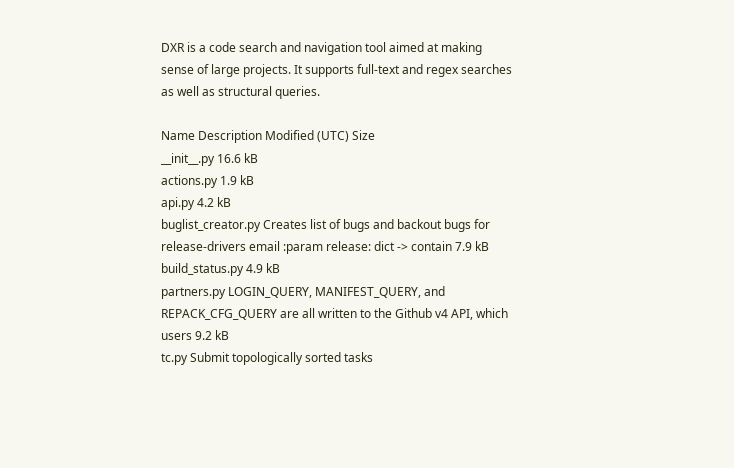DXR is a code search and navigation tool aimed at making sense of large projects. It supports full-text and regex searches as well as structural queries.

Name Description Modified (UTC) Size
__init__.py 16.6 kB
actions.py 1.9 kB
api.py 4.2 kB
buglist_creator.py Creates list of bugs and backout bugs for release-drivers email :param release: dict -> contain 7.9 kB
build_status.py 4.9 kB
partners.py LOGIN_QUERY, MANIFEST_QUERY, and REPACK_CFG_QUERY are all written to the Github v4 API, which users 9.2 kB
tc.py Submit topologically sorted tasks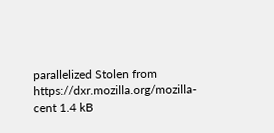parallelized Stolen from https://dxr.mozilla.org/mozilla-cent 1.4 kB